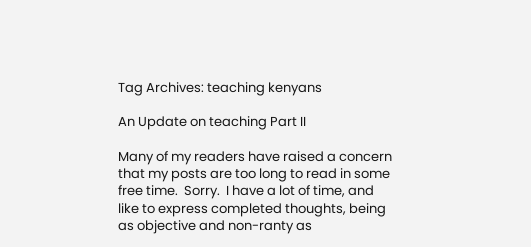Tag Archives: teaching kenyans

An Update on teaching Part II

Many of my readers have raised a concern that my posts are too long to read in some free time.  Sorry.  I have a lot of time, and like to express completed thoughts, being as objective and non-ranty as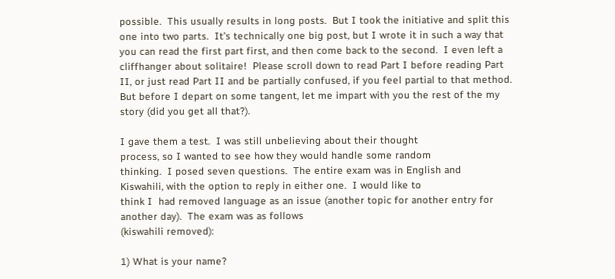possible.  This usually results in long posts.  But I took the initiative and split this one into two parts.  It’s technically one big post, but I wrote it in such a way that you can read the first part first, and then come back to the second.  I even left a cliffhanger about solitaire!  Please scroll down to read Part I before reading Part II, or just read Part II and be partially confused, if you feel partial to that method.  But before I depart on some tangent, let me impart with you the rest of the my story (did you get all that?).

I gave them a test.  I was still unbelieving about their thought
process, so I wanted to see how they would handle some random
thinking.  I posed seven questions.  The entire exam was in English and
Kiswahili, with the option to reply in either one.  I would like to
think I  had removed language as an issue (another topic for another entry for another day).  The exam was as follows
(kiswahili removed):

1) What is your name?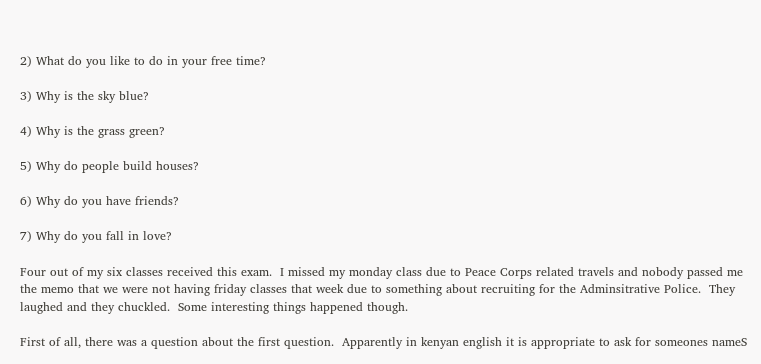2) What do you like to do in your free time?

3) Why is the sky blue?

4) Why is the grass green?

5) Why do people build houses?

6) Why do you have friends?

7) Why do you fall in love?

Four out of my six classes received this exam.  I missed my monday class due to Peace Corps related travels and nobody passed me the memo that we were not having friday classes that week due to something about recruiting for the Adminsitrative Police.  They laughed and they chuckled.  Some interesting things happened though.

First of all, there was a question about the first question.  Apparently in kenyan english it is appropriate to ask for someones nameS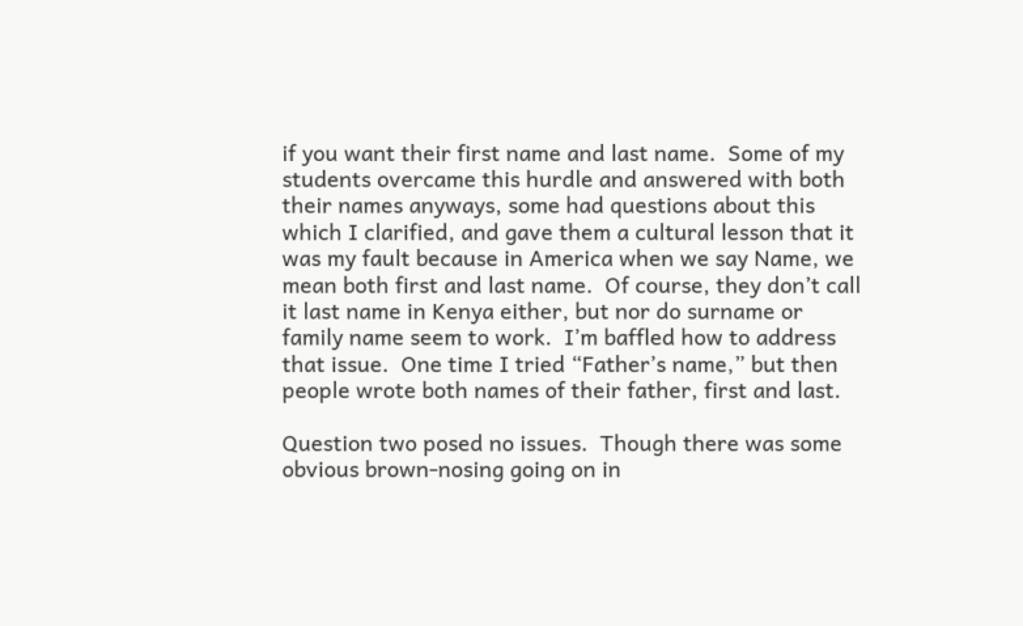if you want their first name and last name.  Some of my students overcame this hurdle and answered with both their names anyways, some had questions about this which I clarified, and gave them a cultural lesson that it was my fault because in America when we say Name, we mean both first and last name.  Of course, they don’t call it last name in Kenya either, but nor do surname or family name seem to work.  I’m baffled how to address that issue.  One time I tried “Father’s name,” but then people wrote both names of their father, first and last.

Question two posed no issues.  Though there was some obvious brown-nosing going on in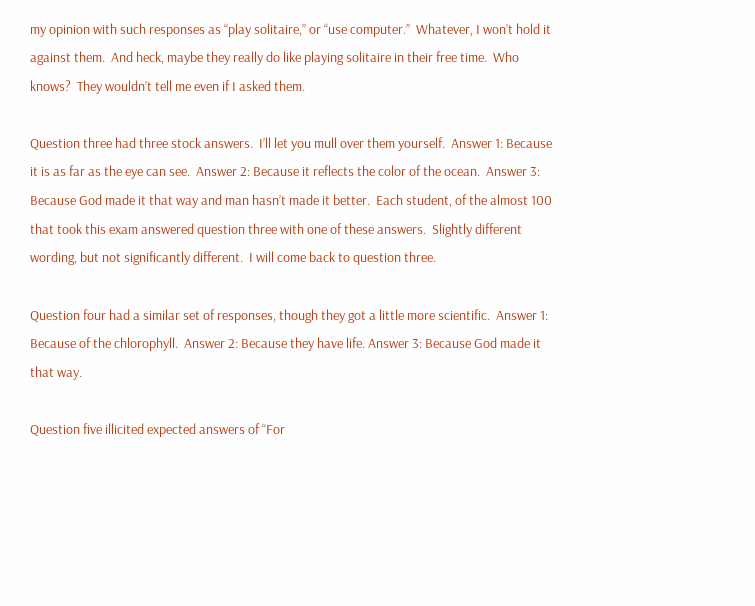my opinion with such responses as “play solitaire,” or “use computer.”  Whatever, I won’t hold it against them.  And heck, maybe they really do like playing solitaire in their free time.  Who knows?  They wouldn’t tell me even if I asked them.

Question three had three stock answers.  I’ll let you mull over them yourself.  Answer 1: Because it is as far as the eye can see.  Answer 2: Because it reflects the color of the ocean.  Answer 3: Because God made it that way and man hasn’t made it better.  Each student, of the almost 100 that took this exam answered question three with one of these answers.  Slightly different wording, but not significantly different.  I will come back to question three.

Question four had a similar set of responses, though they got a little more scientific.  Answer 1: Because of the chlorophyll.  Answer 2: Because they have life. Answer 3: Because God made it that way.

Question five illicited expected answers of “For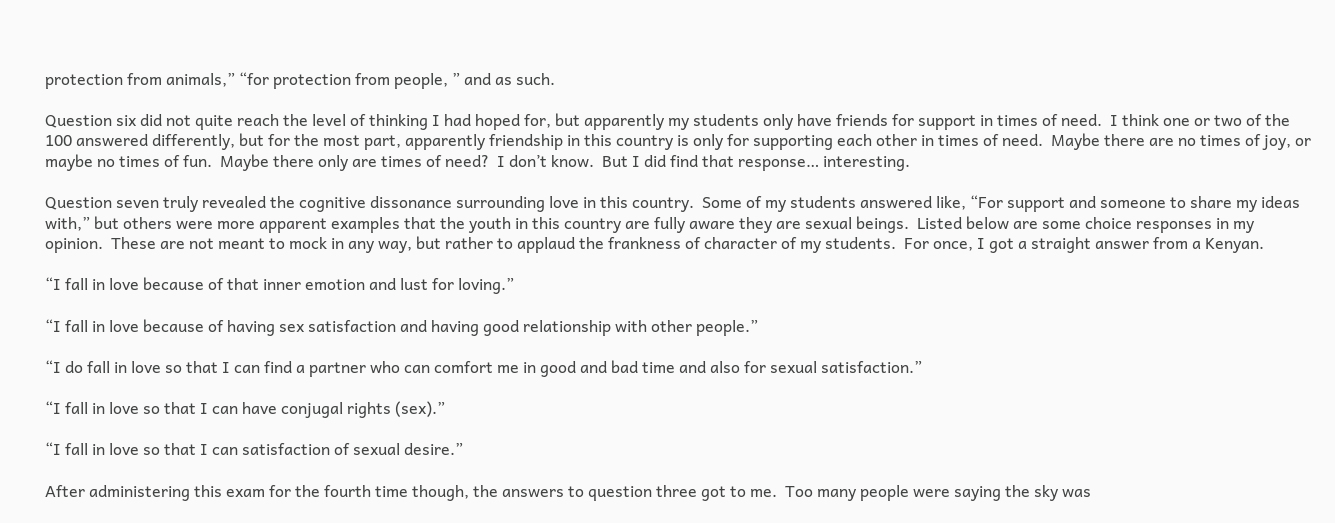protection from animals,” “for protection from people, ” and as such.

Question six did not quite reach the level of thinking I had hoped for, but apparently my students only have friends for support in times of need.  I think one or two of the 100 answered differently, but for the most part, apparently friendship in this country is only for supporting each other in times of need.  Maybe there are no times of joy, or maybe no times of fun.  Maybe there only are times of need?  I don’t know.  But I did find that response… interesting.

Question seven truly revealed the cognitive dissonance surrounding love in this country.  Some of my students answered like, “For support and someone to share my ideas with,” but others were more apparent examples that the youth in this country are fully aware they are sexual beings.  Listed below are some choice responses in my opinion.  These are not meant to mock in any way, but rather to applaud the frankness of character of my students.  For once, I got a straight answer from a Kenyan.

“I fall in love because of that inner emotion and lust for loving.”

“I fall in love because of having sex satisfaction and having good relationship with other people.”

“I do fall in love so that I can find a partner who can comfort me in good and bad time and also for sexual satisfaction.”

“I fall in love so that I can have conjugal rights (sex).”

“I fall in love so that I can satisfaction of sexual desire.”

After administering this exam for the fourth time though, the answers to question three got to me.  Too many people were saying the sky was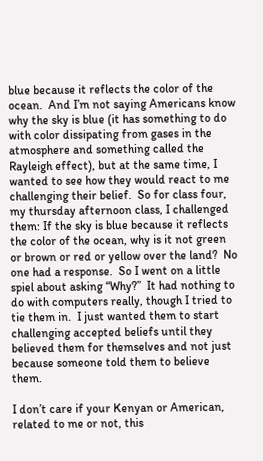blue because it reflects the color of the ocean.  And I’m not saying Americans know why the sky is blue (it has something to do with color dissipating from gases in the atmosphere and something called the Rayleigh effect), but at the same time, I wanted to see how they would react to me challenging their belief.  So for class four, my thursday afternoon class, I challenged them: If the sky is blue because it reflects the color of the ocean, why is it not green or brown or red or yellow over the land?  No one had a response.  So I went on a little spiel about asking “Why?”  It had nothing to do with computers really, though I tried to tie them in.  I just wanted them to start challenging accepted beliefs until they believed them for themselves and not just because someone told them to believe them.

I don’t care if your Kenyan or American, related to me or not, this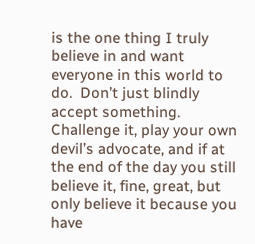is the one thing I truly believe in and want everyone in this world to do.  Don’t just blindly accept something.  Challenge it, play your own devil’s advocate, and if at the end of the day you still believe it, fine, great, but only believe it because you have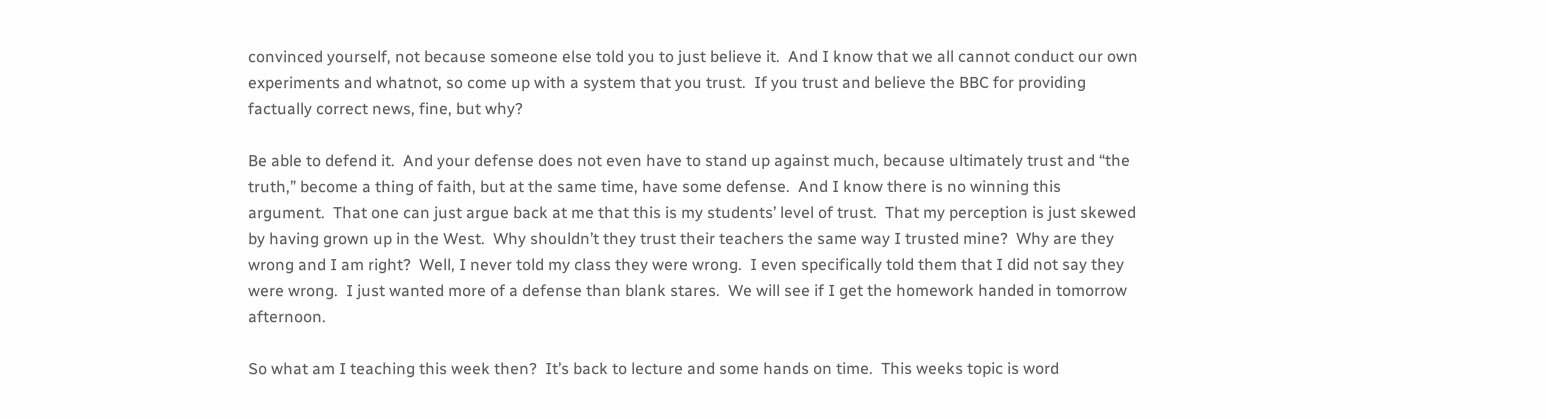convinced yourself, not because someone else told you to just believe it.  And I know that we all cannot conduct our own experiments and whatnot, so come up with a system that you trust.  If you trust and believe the BBC for providing factually correct news, fine, but why?

Be able to defend it.  And your defense does not even have to stand up against much, because ultimately trust and “the truth,” become a thing of faith, but at the same time, have some defense.  And I know there is no winning this argument.  That one can just argue back at me that this is my students’ level of trust.  That my perception is just skewed by having grown up in the West.  Why shouldn’t they trust their teachers the same way I trusted mine?  Why are they wrong and I am right?  Well, I never told my class they were wrong.  I even specifically told them that I did not say they were wrong.  I just wanted more of a defense than blank stares.  We will see if I get the homework handed in tomorrow afternoon.

So what am I teaching this week then?  It’s back to lecture and some hands on time.  This weeks topic is word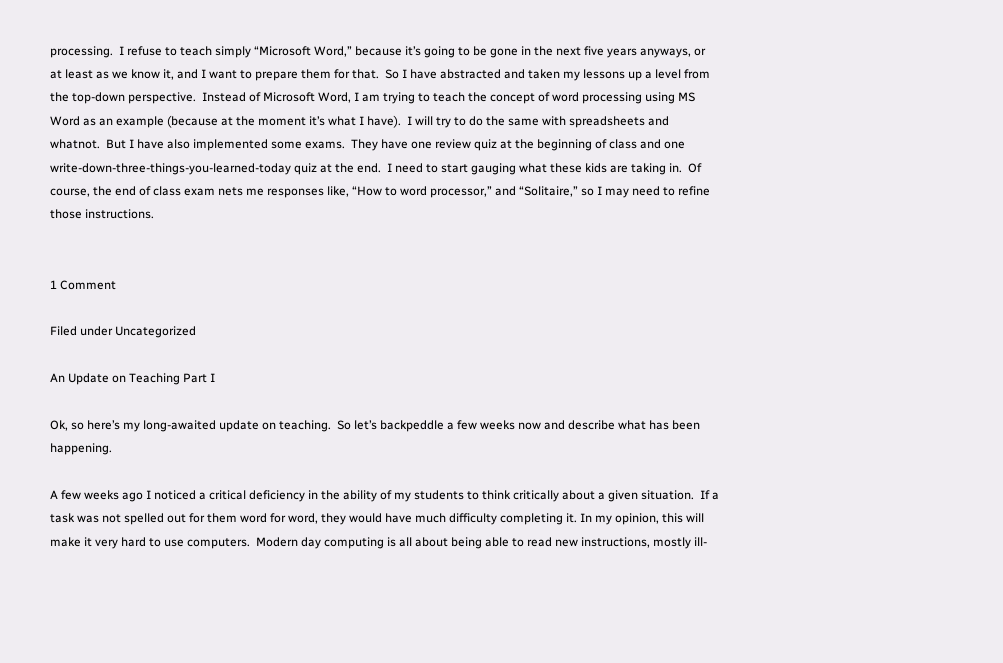processing.  I refuse to teach simply “Microsoft Word,” because it’s going to be gone in the next five years anyways, or at least as we know it, and I want to prepare them for that.  So I have abstracted and taken my lessons up a level from the top-down perspective.  Instead of Microsoft Word, I am trying to teach the concept of word processing using MS Word as an example (because at the moment it’s what I have).  I will try to do the same with spreadsheets and whatnot.  But I have also implemented some exams.  They have one review quiz at the beginning of class and one write-down-three-things-you-learned-today quiz at the end.  I need to start gauging what these kids are taking in.  Of course, the end of class exam nets me responses like, “How to word processor,” and “Solitaire,” so I may need to refine those instructions.


1 Comment

Filed under Uncategorized

An Update on Teaching Part I

Ok, so here’s my long-awaited update on teaching.  So let’s backpeddle a few weeks now and describe what has been happening.

A few weeks ago I noticed a critical deficiency in the ability of my students to think critically about a given situation.  If a task was not spelled out for them word for word, they would have much difficulty completing it. In my opinion, this will make it very hard to use computers.  Modern day computing is all about being able to read new instructions, mostly ill-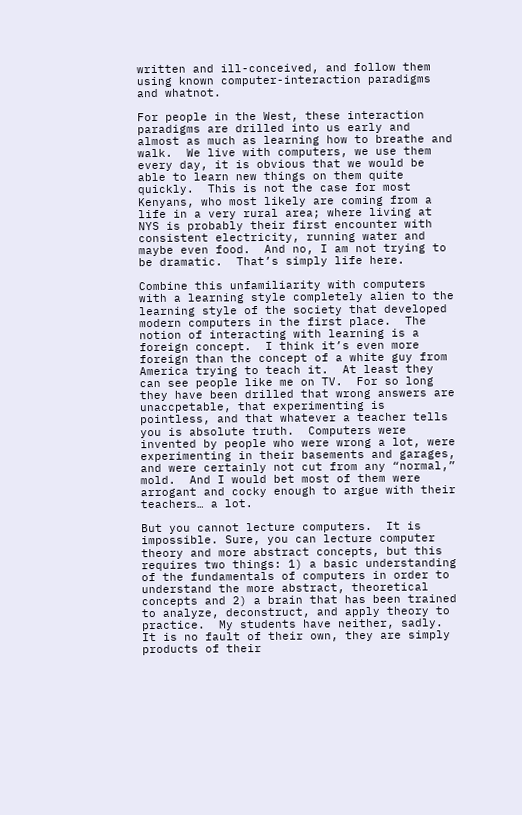written and ill-conceived, and follow them using known computer-interaction paradigms and whatnot.

For people in the West, these interaction paradigms are drilled into us early and almost as much as learning how to breathe and walk.  We live with computers, we use them every day, it is obvious that we would be able to learn new things on them quite quickly.  This is not the case for most Kenyans, who most likely are coming from a life in a very rural area; where living at NYS is probably their first encounter with consistent electricity, running water and maybe even food.  And no, I am not trying to be dramatic.  That’s simply life here.

Combine this unfamiliarity with computers with a learning style completely alien to the learning style of the society that developed modern computers in the first place.  The notion of interacting with learning is a foreign concept.  I think it’s even more foreign than the concept of a white guy from America trying to teach it.  At least they can see people like me on TV.  For so long they have been drilled that wrong answers are unaccpetable, that experimenting is pointless, and that whatever a teacher tells you is absolute truth.  Computers were invented by people who were wrong a lot, were experimenting in their basements and garages, and were certainly not cut from any “normal,” mold.  And I would bet most of them were arrogant and cocky enough to argue with their teachers… a lot.

But you cannot lecture computers.  It is impossible. Sure, you can lecture computer theory and more abstract concepts, but this requires two things: 1) a basic understanding of the fundamentals of computers in order to understand the more abstract, theoretical concepts and 2) a brain that has been trained to analyze, deconstruct, and apply theory to practice.  My students have neither, sadly.  It is no fault of their own, they are simply products of their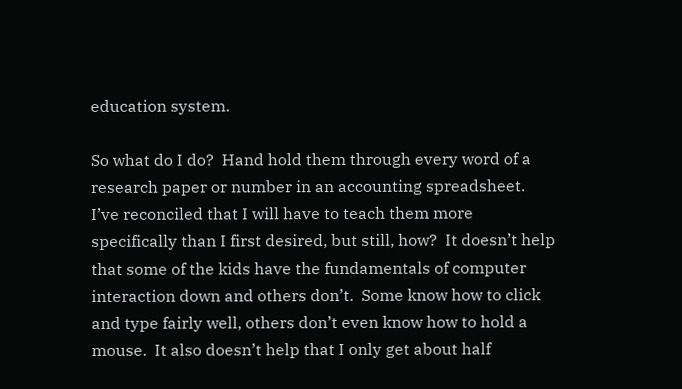education system.

So what do I do?  Hand hold them through every word of a research paper or number in an accounting spreadsheet.  I’ve reconciled that I will have to teach them more specifically than I first desired, but still, how?  It doesn’t help that some of the kids have the fundamentals of computer interaction down and others don’t.  Some know how to click and type fairly well, others don’t even know how to hold a mouse.  It also doesn’t help that I only get about half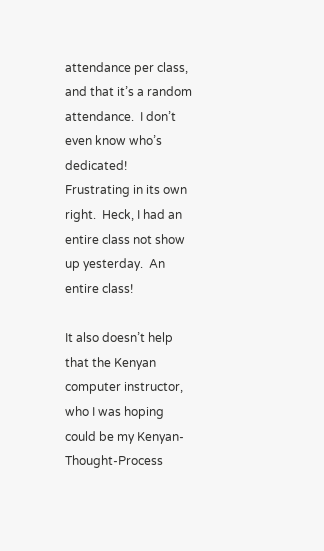attendance per class, and that it’s a random attendance.  I don’t even know who’s dedicated!  Frustrating in its own right.  Heck, I had an entire class not show up yesterday.  An entire class!

It also doesn’t help that the Kenyan computer instructor, who I was hoping could be my Kenyan-Thought-Process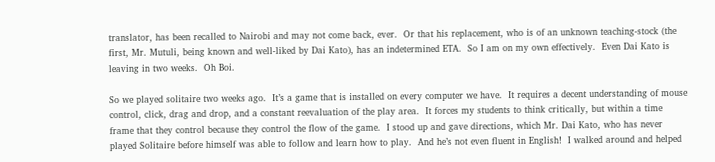translator, has been recalled to Nairobi and may not come back, ever.  Or that his replacement, who is of an unknown teaching-stock (the first, Mr. Mutuli, being known and well-liked by Dai Kato), has an indetermined ETA.  So I am on my own effectively.  Even Dai Kato is leaving in two weeks.  Oh Boi.

So we played solitaire two weeks ago.  It’s a game that is installed on every computer we have.  It requires a decent understanding of mouse control, click, drag and drop, and a constant reevaluation of the play area.  It forces my students to think critically, but within a time frame that they control because they control the flow of the game.  I stood up and gave directions, which Mr. Dai Kato, who has never played Solitaire before himself was able to follow and learn how to play.  And he’s not even fluent in English!  I walked around and helped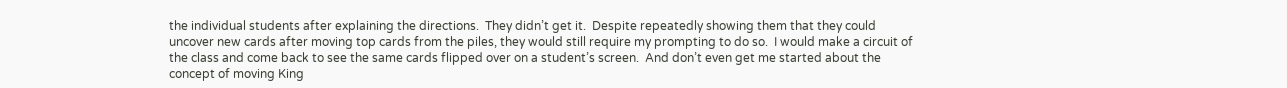the individual students after explaining the directions.  They didn’t get it.  Despite repeatedly showing them that they could uncover new cards after moving top cards from the piles, they would still require my prompting to do so.  I would make a circuit of the class and come back to see the same cards flipped over on a student’s screen.  And don’t even get me started about the concept of moving King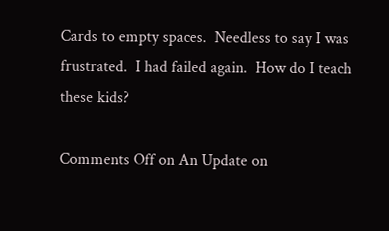Cards to empty spaces.  Needless to say I was frustrated.  I had failed again.  How do I teach these kids?

Comments Off on An Update on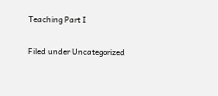Teaching Part I

Filed under Uncategorized